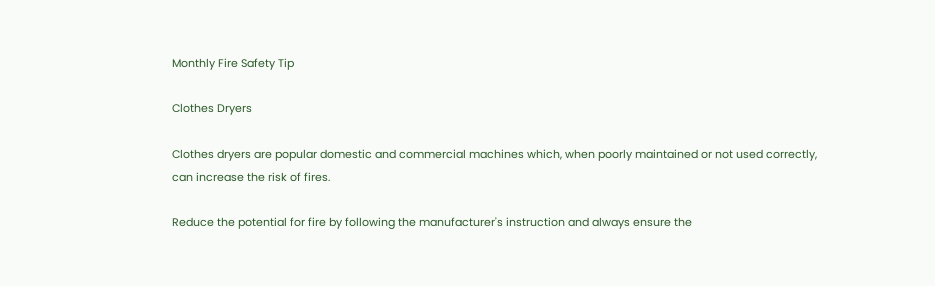Monthly Fire Safety Tip

Clothes Dryers

Clothes dryers are popular domestic and commercial machines which, when poorly maintained or not used correctly, can increase the risk of fires.

Reduce the potential for fire by following the manufacturer's instruction and always ensure the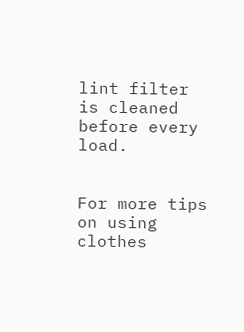lint filter is cleaned before every load.


For more tips on using clothes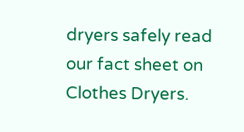dryers safely read our fact sheet on Clothes Dryers.